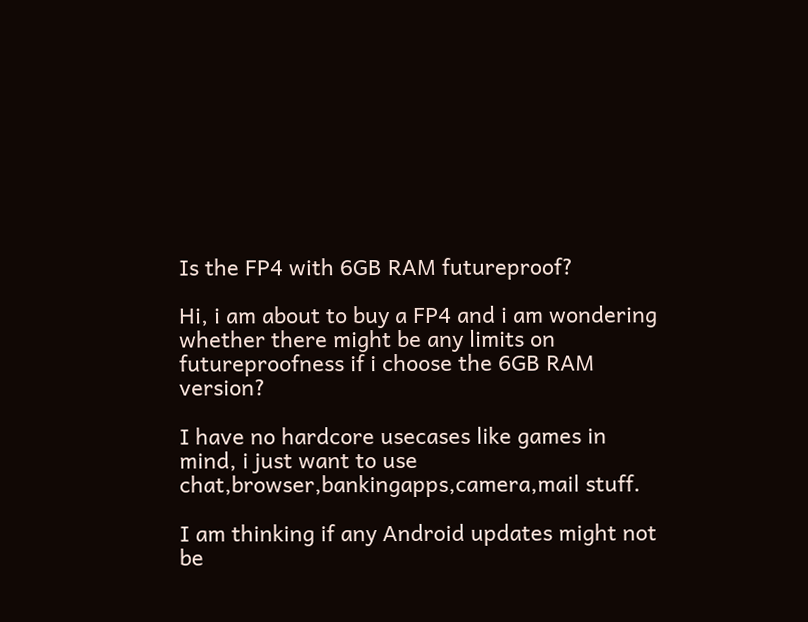Is the FP4 with 6GB RAM futureproof?

Hi, i am about to buy a FP4 and i am wondering whether there might be any limits on futureproofness if i choose the 6GB RAM version?

I have no hardcore usecases like games in mind, i just want to use chat,browser,bankingapps,camera,mail stuff.

I am thinking if any Android updates might not be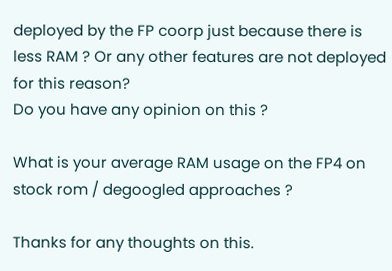deployed by the FP coorp just because there is less RAM ? Or any other features are not deployed for this reason?
Do you have any opinion on this ?

What is your average RAM usage on the FP4 on stock rom / degoogled approaches ?

Thanks for any thoughts on this.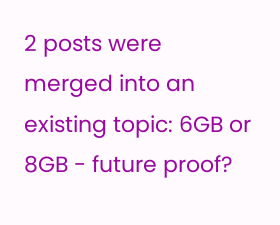2 posts were merged into an existing topic: 6GB or 8GB - future proof?